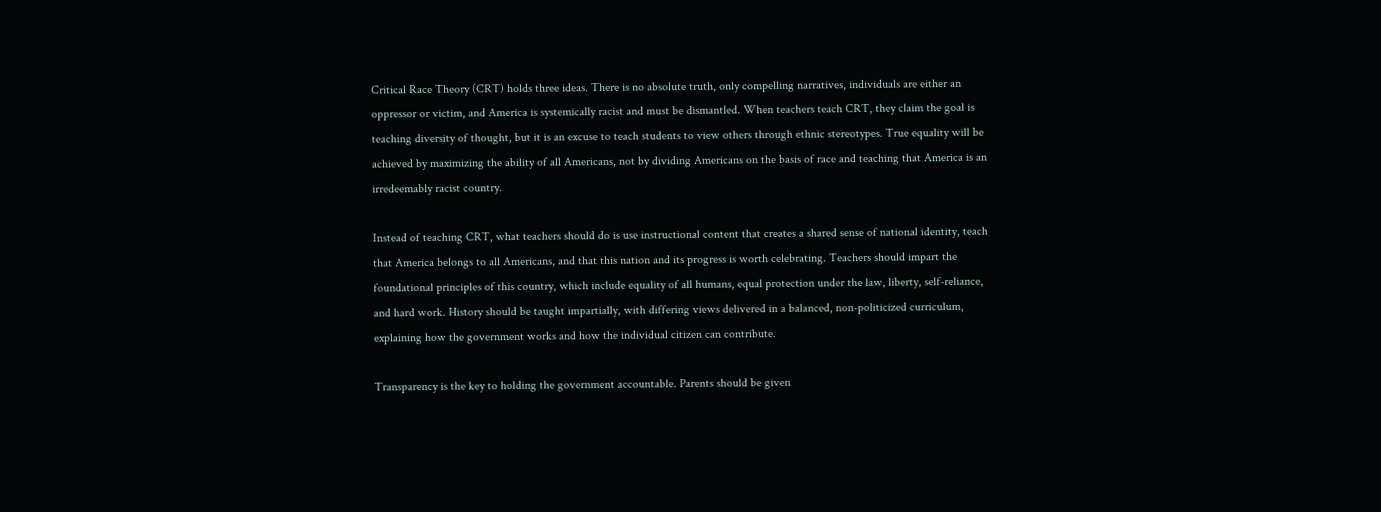Critical Race Theory (CRT) holds three ideas. There is no absolute truth, only compelling narratives, individuals are either an oppressor or victim, and America is systemically racist and must be dismantled. When teachers teach CRT, they claim the goal is teaching diversity of thought, but it is an excuse to teach students to view others through ethnic stereotypes. True equality will be achieved by maximizing the ability of all Americans, not by dividing Americans on the basis of race and teaching that America is an irredeemably racist country.

Instead of teaching CRT, what teachers should do is use instructional content that creates a shared sense of national identity, teach that America belongs to all Americans, and that this nation and its progress is worth celebrating. Teachers should impart the foundational principles of this country, which include equality of all humans, equal protection under the law, liberty, self-reliance, and hard work. History should be taught impartially, with differing views delivered in a balanced, non-politicized curriculum, explaining how the government works and how the individual citizen can contribute.

Transparency is the key to holding the government accountable. Parents should be given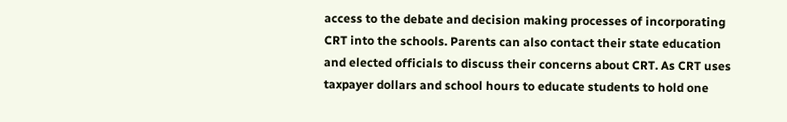access to the debate and decision making processes of incorporating CRT into the schools. Parents can also contact their state education and elected officials to discuss their concerns about CRT. As CRT uses taxpayer dollars and school hours to educate students to hold one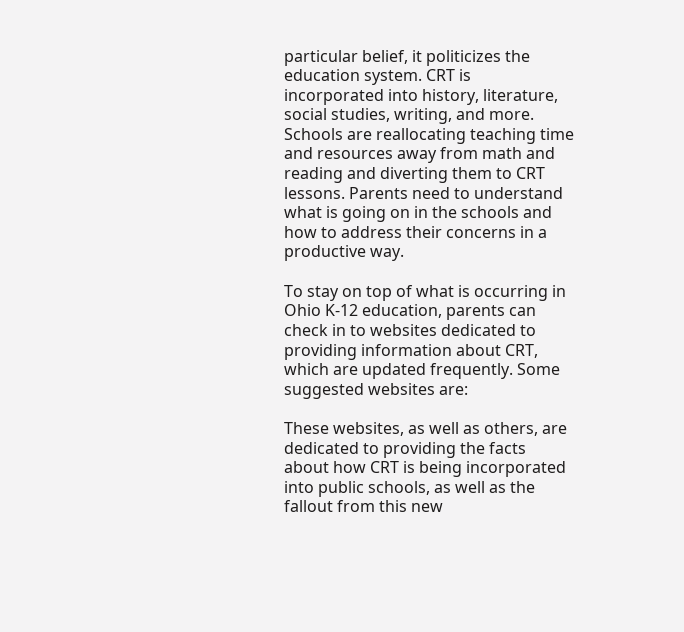particular belief, it politicizes the education system. CRT is incorporated into history, literature, social studies, writing, and more. Schools are reallocating teaching time and resources away from math and reading and diverting them to CRT lessons. Parents need to understand what is going on in the schools and how to address their concerns in a productive way.

To stay on top of what is occurring in Ohio K-12 education, parents can check in to websites dedicated to providing information about CRT, which are updated frequently. Some suggested websites are:

These websites, as well as others, are dedicated to providing the facts about how CRT is being incorporated into public schools, as well as the fallout from this new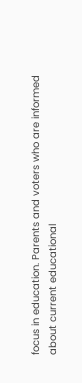focus in education. Parents and voters who are informed about current educational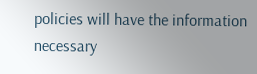policies will have the information necessary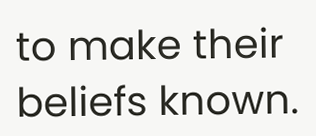to make their beliefs known.